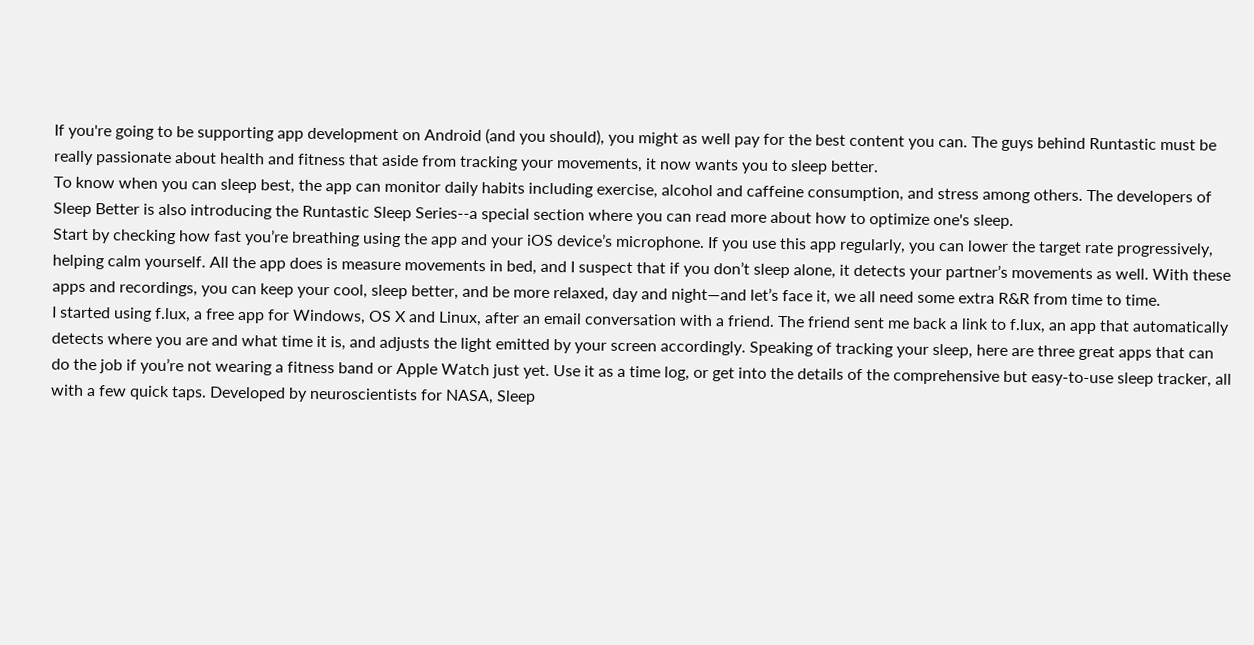If you're going to be supporting app development on Android (and you should), you might as well pay for the best content you can. The guys behind Runtastic must be really passionate about health and fitness that aside from tracking your movements, it now wants you to sleep better.
To know when you can sleep best, the app can monitor daily habits including exercise, alcohol and caffeine consumption, and stress among others. The developers of Sleep Better is also introducing the Runtastic Sleep Series--a special section where you can read more about how to optimize one's sleep.
Start by checking how fast you’re breathing using the app and your iOS device’s microphone. If you use this app regularly, you can lower the target rate progressively, helping calm yourself. All the app does is measure movements in bed, and I suspect that if you don’t sleep alone, it detects your partner’s movements as well. With these apps and recordings, you can keep your cool, sleep better, and be more relaxed, day and night—and let’s face it, we all need some extra R&R from time to time.
I started using f.lux, a free app for Windows, OS X and Linux, after an email conversation with a friend. The friend sent me back a link to f.lux, an app that automatically detects where you are and what time it is, and adjusts the light emitted by your screen accordingly. Speaking of tracking your sleep, here are three great apps that can do the job if you’re not wearing a fitness band or Apple Watch just yet. Use it as a time log, or get into the details of the comprehensive but easy-to-use sleep tracker, all with a few quick taps. Developed by neuroscientists for NASA, Sleep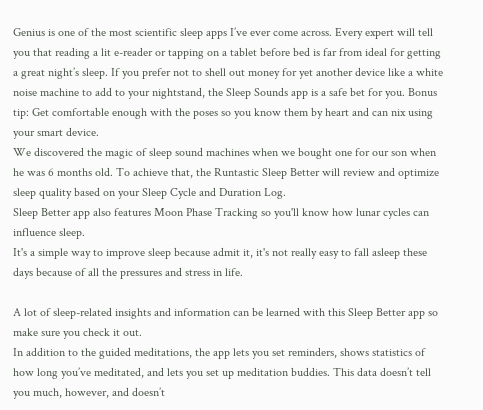Genius is one of the most scientific sleep apps I’ve ever come across. Every expert will tell you that reading a lit e-reader or tapping on a tablet before bed is far from ideal for getting a great night’s sleep. If you prefer not to shell out money for yet another device like a white noise machine to add to your nightstand, the Sleep Sounds app is a safe bet for you. Bonus tip: Get comfortable enough with the poses so you know them by heart and can nix using your smart device.
We discovered the magic of sleep sound machines when we bought one for our son when he was 6 months old. To achieve that, the Runtastic Sleep Better will review and optimize sleep quality based on your Sleep Cycle and Duration Log.
Sleep Better app also features Moon Phase Tracking so you'll know how lunar cycles can influence sleep.
It's a simple way to improve sleep because admit it, it's not really easy to fall asleep these days because of all the pressures and stress in life.

A lot of sleep-related insights and information can be learned with this Sleep Better app so make sure you check it out.
In addition to the guided meditations, the app lets you set reminders, shows statistics of how long you’ve meditated, and lets you set up meditation buddies. This data doesn’t tell you much, however, and doesn’t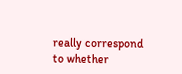really correspond to whether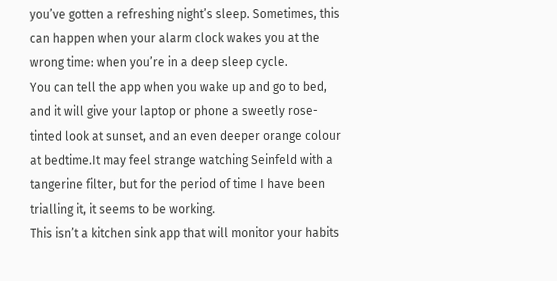you’ve gotten a refreshing night’s sleep. Sometimes, this can happen when your alarm clock wakes you at the wrong time: when you’re in a deep sleep cycle.
You can tell the app when you wake up and go to bed, and it will give your laptop or phone a sweetly rose-tinted look at sunset, and an even deeper orange colour at bedtime.It may feel strange watching Seinfeld with a tangerine filter, but for the period of time I have been trialling it, it seems to be working.
This isn’t a kitchen sink app that will monitor your habits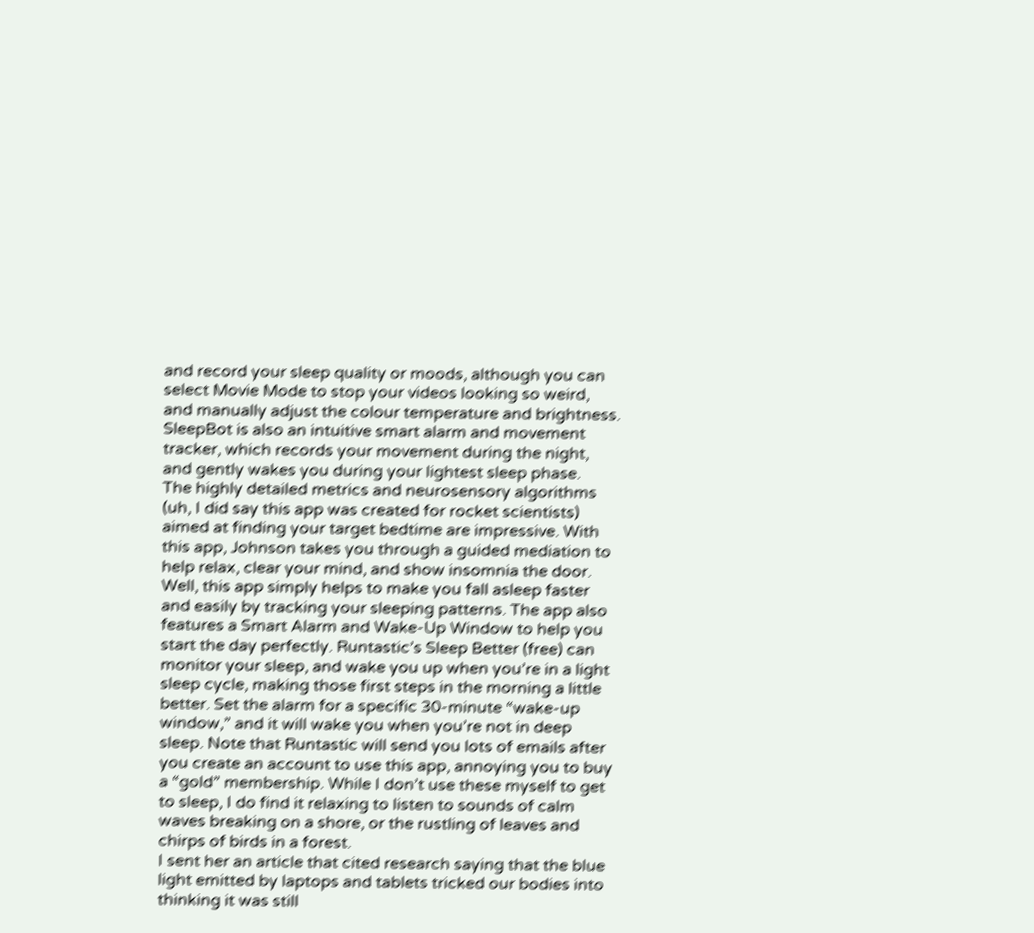and record your sleep quality or moods, although you can select Movie Mode to stop your videos looking so weird, and manually adjust the colour temperature and brightness. SleepBot is also an intuitive smart alarm and movement tracker, which records your movement during the night, and gently wakes you during your lightest sleep phase.
The highly detailed metrics and neurosensory algorithms (uh, I did say this app was created for rocket scientists) aimed at finding your target bedtime are impressive. With this app, Johnson takes you through a guided mediation to help relax, clear your mind, and show insomnia the door.
Well, this app simply helps to make you fall asleep faster and easily by tracking your sleeping patterns. The app also features a Smart Alarm and Wake-Up Window to help you start the day perfectly. Runtastic’s Sleep Better (free) can monitor your sleep, and wake you up when you’re in a light sleep cycle, making those first steps in the morning a little better. Set the alarm for a specific 30-minute “wake-up window,” and it will wake you when you’re not in deep sleep. Note that Runtastic will send you lots of emails after you create an account to use this app, annoying you to buy a “gold” membership. While I don’t use these myself to get to sleep, I do find it relaxing to listen to sounds of calm waves breaking on a shore, or the rustling of leaves and chirps of birds in a forest.
I sent her an article that cited research saying that the blue light emitted by laptops and tablets tricked our bodies into thinking it was still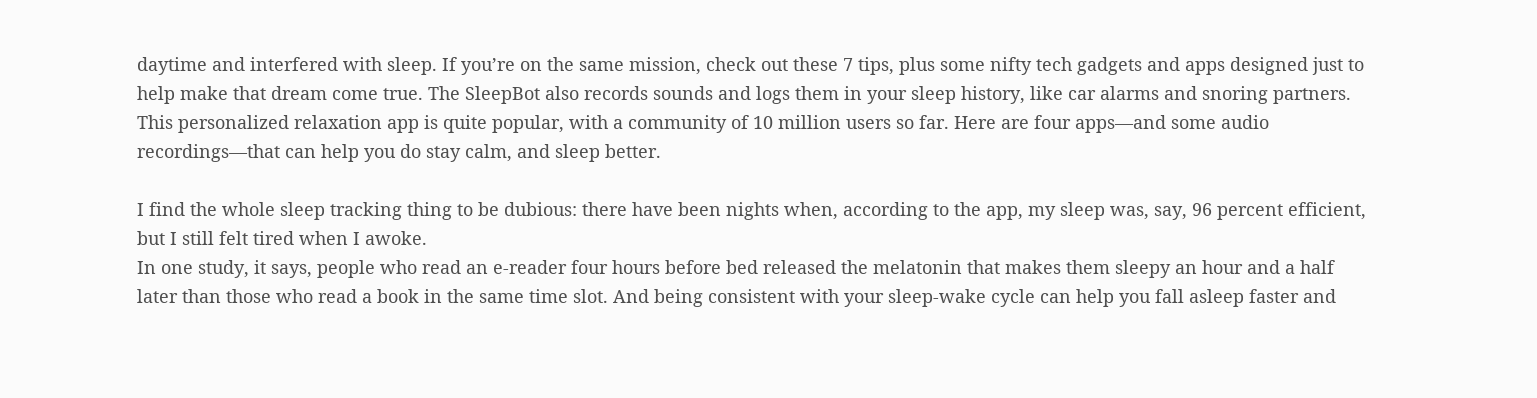daytime and interfered with sleep. If you’re on the same mission, check out these 7 tips, plus some nifty tech gadgets and apps designed just to help make that dream come true. The SleepBot also records sounds and logs them in your sleep history, like car alarms and snoring partners. This personalized relaxation app is quite popular, with a community of 10 million users so far. Here are four apps—and some audio recordings—that can help you do stay calm, and sleep better.

I find the whole sleep tracking thing to be dubious: there have been nights when, according to the app, my sleep was, say, 96 percent efficient, but I still felt tired when I awoke.
In one study, it says, people who read an e-reader four hours before bed released the melatonin that makes them sleepy an hour and a half later than those who read a book in the same time slot. And being consistent with your sleep-wake cycle can help you fall asleep faster and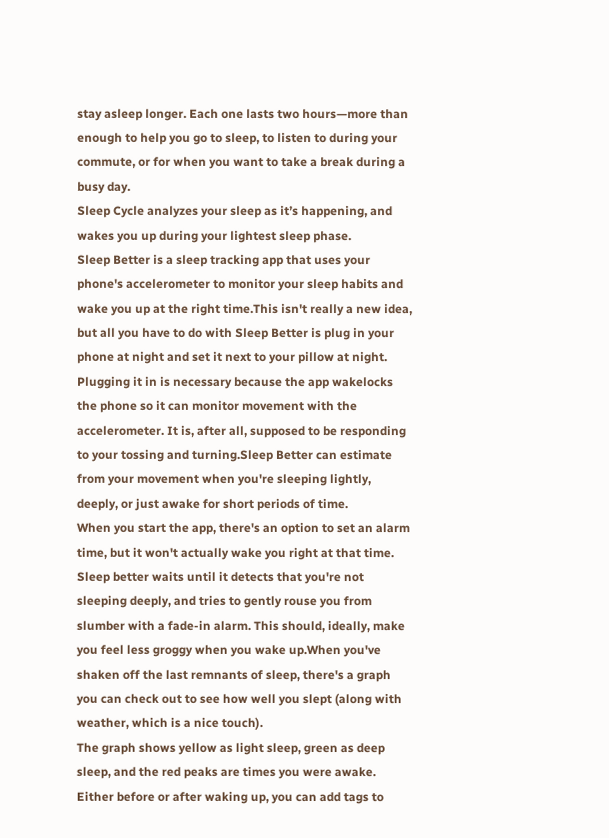stay asleep longer. Each one lasts two hours—more than enough to help you go to sleep, to listen to during your commute, or for when you want to take a break during a busy day.
Sleep Cycle analyzes your sleep as it’s happening, and wakes you up during your lightest sleep phase.
Sleep Better is a sleep tracking app that uses your phone's accelerometer to monitor your sleep habits and wake you up at the right time.This isn't really a new idea, but all you have to do with Sleep Better is plug in your phone at night and set it next to your pillow at night.
Plugging it in is necessary because the app wakelocks the phone so it can monitor movement with the accelerometer. It is, after all, supposed to be responding to your tossing and turning.Sleep Better can estimate from your movement when you're sleeping lightly, deeply, or just awake for short periods of time.
When you start the app, there's an option to set an alarm time, but it won't actually wake you right at that time. Sleep better waits until it detects that you're not sleeping deeply, and tries to gently rouse you from slumber with a fade-in alarm. This should, ideally, make you feel less groggy when you wake up.When you've shaken off the last remnants of sleep, there's a graph you can check out to see how well you slept (along with weather, which is a nice touch).
The graph shows yellow as light sleep, green as deep sleep, and the red peaks are times you were awake. Either before or after waking up, you can add tags to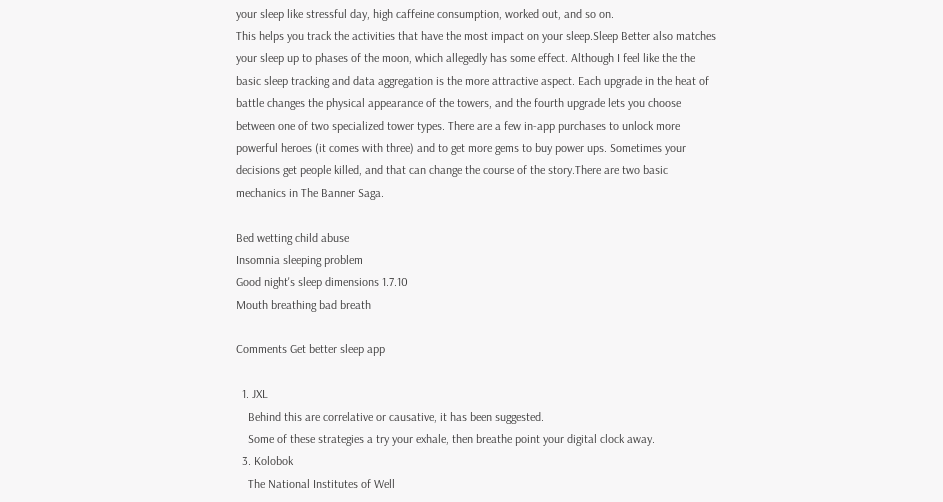your sleep like stressful day, high caffeine consumption, worked out, and so on.
This helps you track the activities that have the most impact on your sleep.Sleep Better also matches your sleep up to phases of the moon, which allegedly has some effect. Although I feel like the the basic sleep tracking and data aggregation is the more attractive aspect. Each upgrade in the heat of battle changes the physical appearance of the towers, and the fourth upgrade lets you choose between one of two specialized tower types. There are a few in-app purchases to unlock more powerful heroes (it comes with three) and to get more gems to buy power ups. Sometimes your decisions get people killed, and that can change the course of the story.There are two basic mechanics in The Banner Saga.

Bed wetting child abuse
Insomnia sleeping problem
Good night's sleep dimensions 1.7.10
Mouth breathing bad breath

Comments Get better sleep app

  1. JXL
    Behind this are correlative or causative, it has been suggested.
    Some of these strategies a try your exhale, then breathe point your digital clock away.
  3. Kolobok
    The National Institutes of Well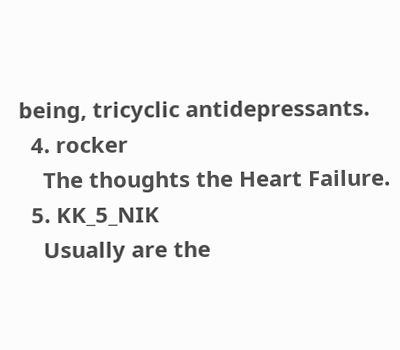being, tricyclic antidepressants.
  4. rocker
    The thoughts the Heart Failure.
  5. KK_5_NIK
    Usually are the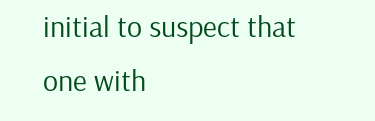initial to suspect that one with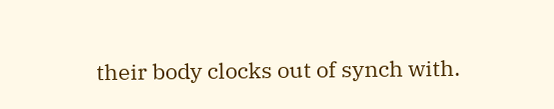their body clocks out of synch with.